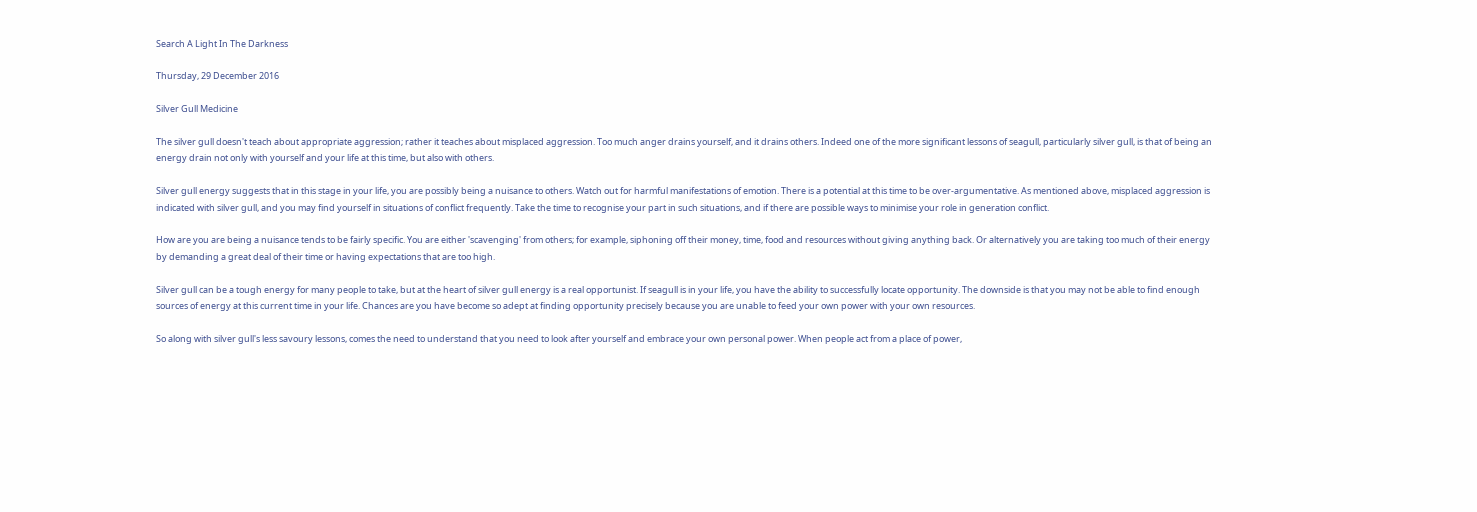Search A Light In The Darkness

Thursday, 29 December 2016

Silver Gull Medicine

The silver gull doesn't teach about appropriate aggression; rather it teaches about misplaced aggression. Too much anger drains yourself, and it drains others. Indeed one of the more significant lessons of seagull, particularly silver gull, is that of being an energy drain not only with yourself and your life at this time, but also with others.

Silver gull energy suggests that in this stage in your life, you are possibly being a nuisance to others. Watch out for harmful manifestations of emotion. There is a potential at this time to be over-argumentative. As mentioned above, misplaced aggression is indicated with silver gull, and you may find yourself in situations of conflict frequently. Take the time to recognise your part in such situations, and if there are possible ways to minimise your role in generation conflict.

How are you are being a nuisance tends to be fairly specific. You are either 'scavenging' from others; for example, siphoning off their money, time, food and resources without giving anything back. Or alternatively you are taking too much of their energy by demanding a great deal of their time or having expectations that are too high.

Silver gull can be a tough energy for many people to take, but at the heart of silver gull energy is a real opportunist. If seagull is in your life, you have the ability to successfully locate opportunity. The downside is that you may not be able to find enough sources of energy at this current time in your life. Chances are you have become so adept at finding opportunity precisely because you are unable to feed your own power with your own resources.

So along with silver gull's less savoury lessons, comes the need to understand that you need to look after yourself and embrace your own personal power. When people act from a place of power,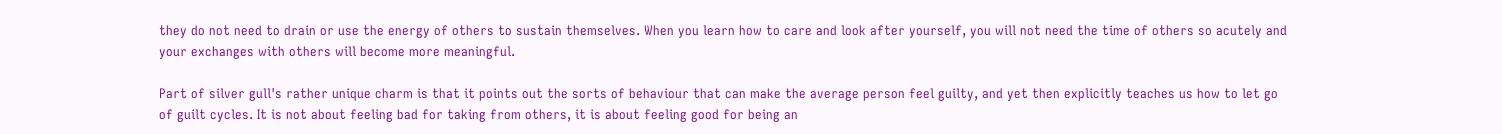they do not need to drain or use the energy of others to sustain themselves. When you learn how to care and look after yourself, you will not need the time of others so acutely and your exchanges with others will become more meaningful.

Part of silver gull's rather unique charm is that it points out the sorts of behaviour that can make the average person feel guilty, and yet then explicitly teaches us how to let go of guilt cycles. It is not about feeling bad for taking from others, it is about feeling good for being an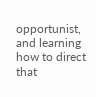opportunist, and learning how to direct that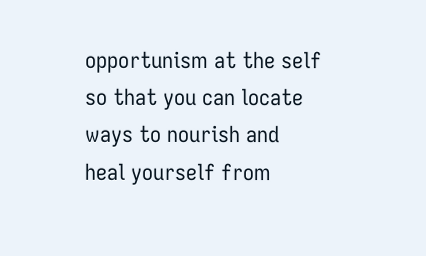opportunism at the self so that you can locate ways to nourish and heal yourself from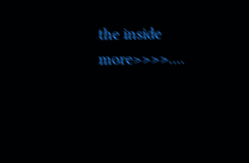the inside more>>>>....